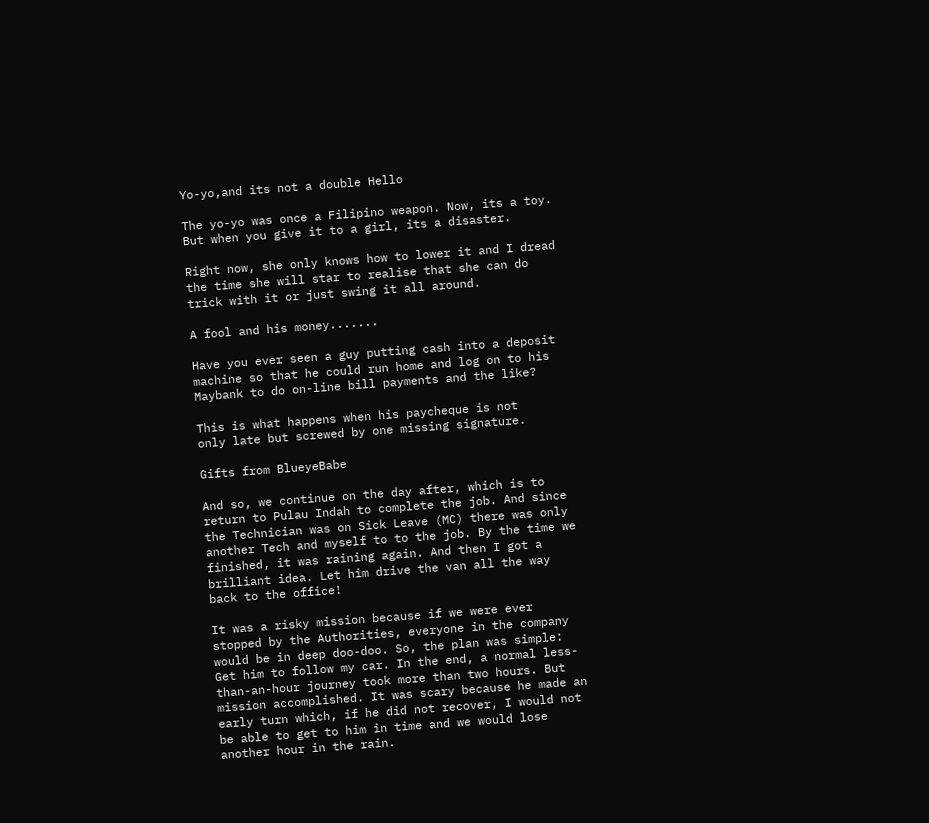Yo-yo,and its not a double Hello

The yo-yo was once a Filipino weapon. Now, its a toy. But when you give it to a girl, its a disaster.

Right now, she only knows how to lower it and I dread the time she will star to realise that she can do trick with it or just swing it all around.

A fool and his money.......

Have you ever seen a guy putting cash into a deposit
machine so that he could run home and log on to his
Maybank to do on-line bill payments and the like?

This is what happens when his paycheque is not
only late but screwed by one missing signature.

Gifts from BlueyeBabe

And so, we continue on the day after, which is to return to Pulau Indah to complete the job. And since the Technician was on Sick Leave (MC) there was only another Tech and myself to to the job. By the time we finished, it was raining again. And then I got a brilliant idea. Let him drive the van all the way back to the office!

It was a risky mission because if we were ever stopped by the Authorities, everyone in the company would be in deep doo-doo. So, the plan was simple: Get him to follow my car. In the end, a normal less-than-an-hour journey took more than two hours. But mission accomplished. It was scary because he made an early turn which, if he did not recover, I would not be able to get to him in time and we would lose another hour in the rain.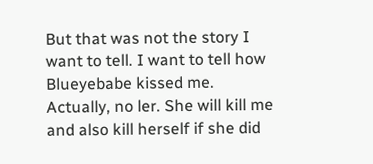But that was not the story I want to tell. I want to tell how Blueyebabe kissed me. Actually, no ler. She will kill me and also kill herself if she did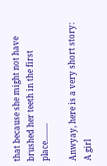that because she might not have brushed her teeth in the first place.........

Anwyay, here is a very short story:
A girl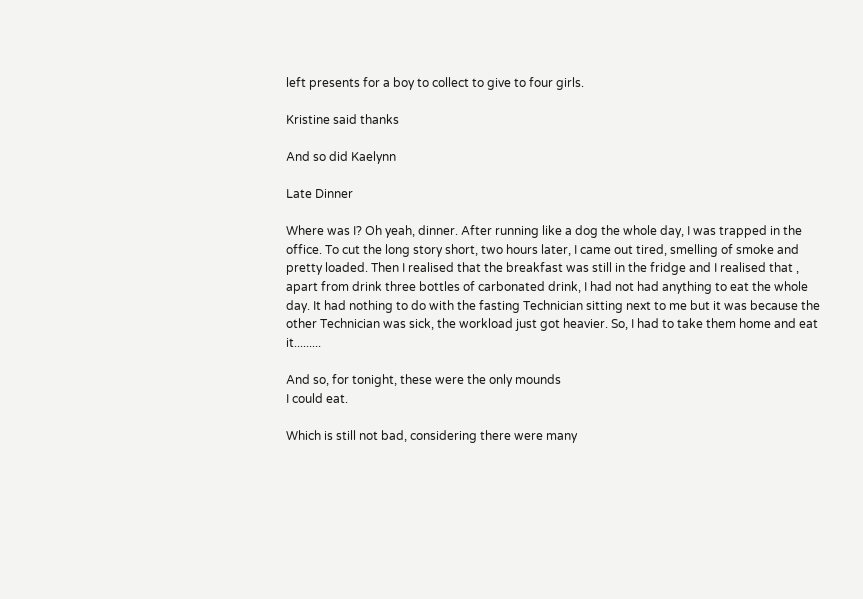left presents for a boy to collect to give to four girls.

Kristine said thanks

And so did Kaelynn

Late Dinner

Where was I? Oh yeah, dinner. After running like a dog the whole day, I was trapped in the office. To cut the long story short, two hours later, I came out tired, smelling of smoke and pretty loaded. Then I realised that the breakfast was still in the fridge and I realised that , apart from drink three bottles of carbonated drink, I had not had anything to eat the whole day. It had nothing to do with the fasting Technician sitting next to me but it was because the other Technician was sick, the workload just got heavier. So, I had to take them home and eat it.........

And so, for tonight, these were the only mounds
I could eat.

Which is still not bad, considering there were many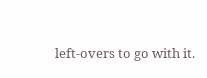left-overs to go with it.